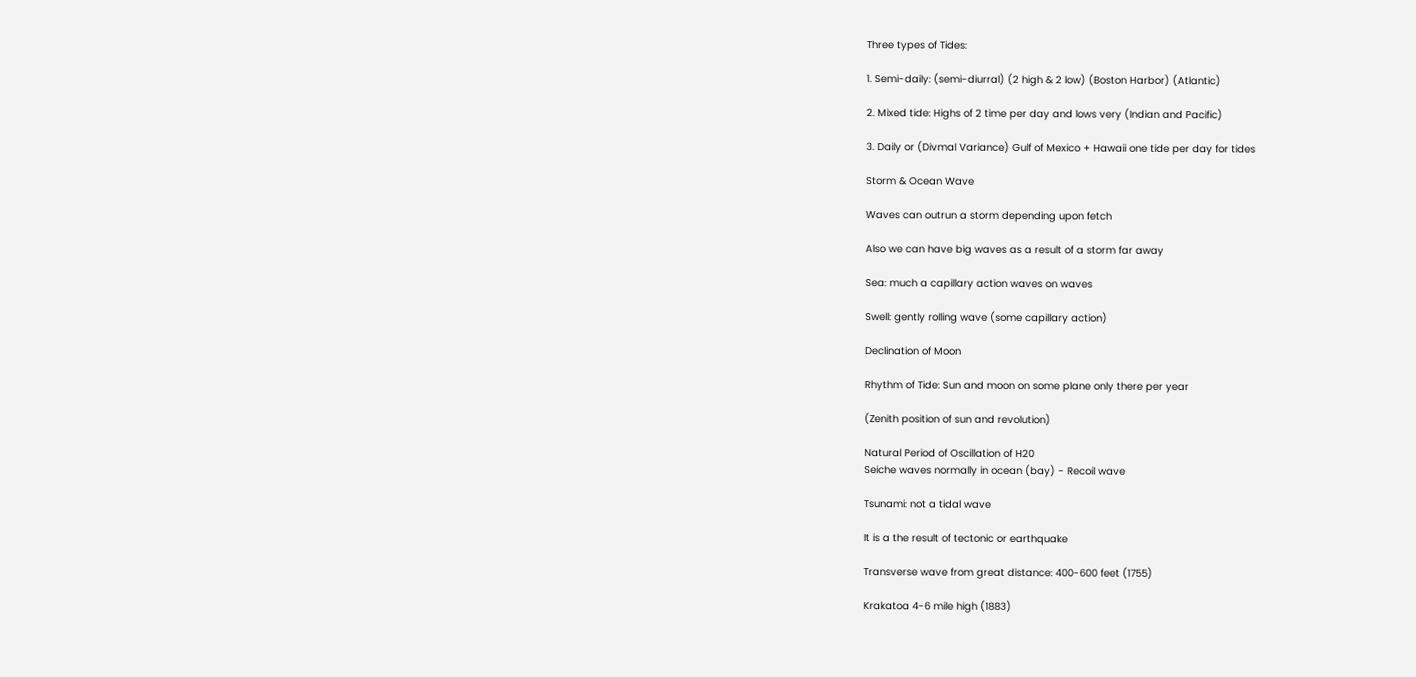Three types of Tides:

1. Semi-daily: (semi-diurral) (2 high & 2 low) (Boston Harbor) (Atlantic)

2. Mixed tide: Highs of 2 time per day and lows very (Indian and Pacific)

3. Daily or (Divmal Variance) Gulf of Mexico + Hawaii one tide per day for tides

Storm & Ocean Wave

Waves can outrun a storm depending upon fetch

Also we can have big waves as a result of a storm far away

Sea: much a capillary action waves on waves

Swell: gently rolling wave (some capillary action)

Declination of Moon

Rhythm of Tide: Sun and moon on some plane only there per year

(Zenith position of sun and revolution)

Natural Period of Oscillation of H20
Seiche waves normally in ocean (bay) - Recoil wave

Tsunami: not a tidal wave

It is a the result of tectonic or earthquake

Transverse wave from great distance: 400-600 feet (1755)

Krakatoa 4-6 mile high (1883)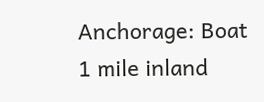Anchorage: Boat 1 mile inland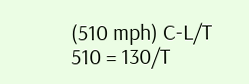(510 mph) C-L/T 510 = 130/T